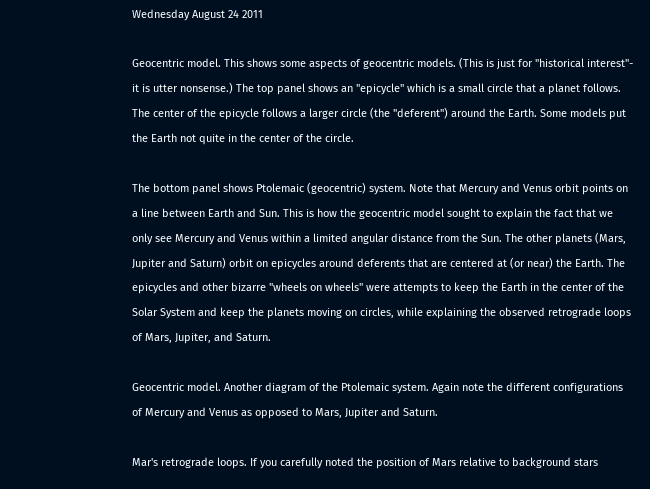Wednesday August 24 2011

Geocentric model. This shows some aspects of geocentric models. (This is just for "historical interest"- it is utter nonsense.) The top panel shows an "epicycle" which is a small circle that a planet follows. The center of the epicycle follows a larger circle (the "deferent") around the Earth. Some models put the Earth not quite in the center of the circle.

The bottom panel shows Ptolemaic (geocentric) system. Note that Mercury and Venus orbit points on a line between Earth and Sun. This is how the geocentric model sought to explain the fact that we only see Mercury and Venus within a limited angular distance from the Sun. The other planets (Mars, Jupiter and Saturn) orbit on epicycles around deferents that are centered at (or near) the Earth. The epicycles and other bizarre "wheels on wheels" were attempts to keep the Earth in the center of the Solar System and keep the planets moving on circles, while explaining the observed retrograde loops of Mars, Jupiter, and Saturn.

Geocentric model. Another diagram of the Ptolemaic system. Again note the different configurations of Mercury and Venus as opposed to Mars, Jupiter and Saturn.

Mar's retrograde loops. If you carefully noted the position of Mars relative to background stars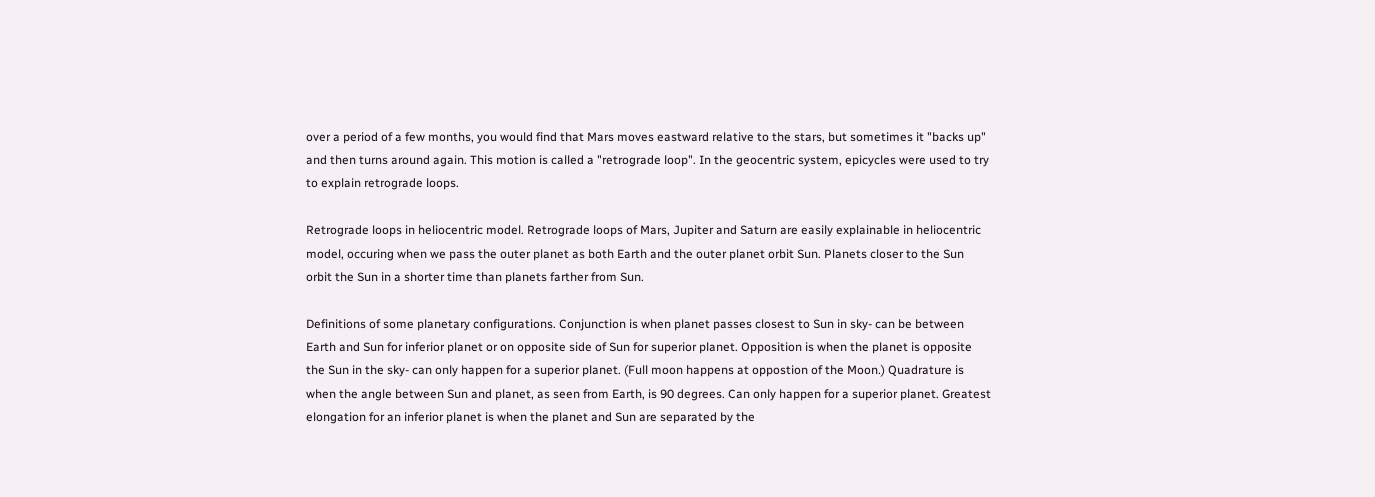over a period of a few months, you would find that Mars moves eastward relative to the stars, but sometimes it "backs up" and then turns around again. This motion is called a "retrograde loop". In the geocentric system, epicycles were used to try to explain retrograde loops.

Retrograde loops in heliocentric model. Retrograde loops of Mars, Jupiter and Saturn are easily explainable in heliocentric model, occuring when we pass the outer planet as both Earth and the outer planet orbit Sun. Planets closer to the Sun orbit the Sun in a shorter time than planets farther from Sun.

Definitions of some planetary configurations. Conjunction is when planet passes closest to Sun in sky- can be between Earth and Sun for inferior planet or on opposite side of Sun for superior planet. Opposition is when the planet is opposite the Sun in the sky- can only happen for a superior planet. (Full moon happens at oppostion of the Moon.) Quadrature is when the angle between Sun and planet, as seen from Earth, is 90 degrees. Can only happen for a superior planet. Greatest elongation for an inferior planet is when the planet and Sun are separated by the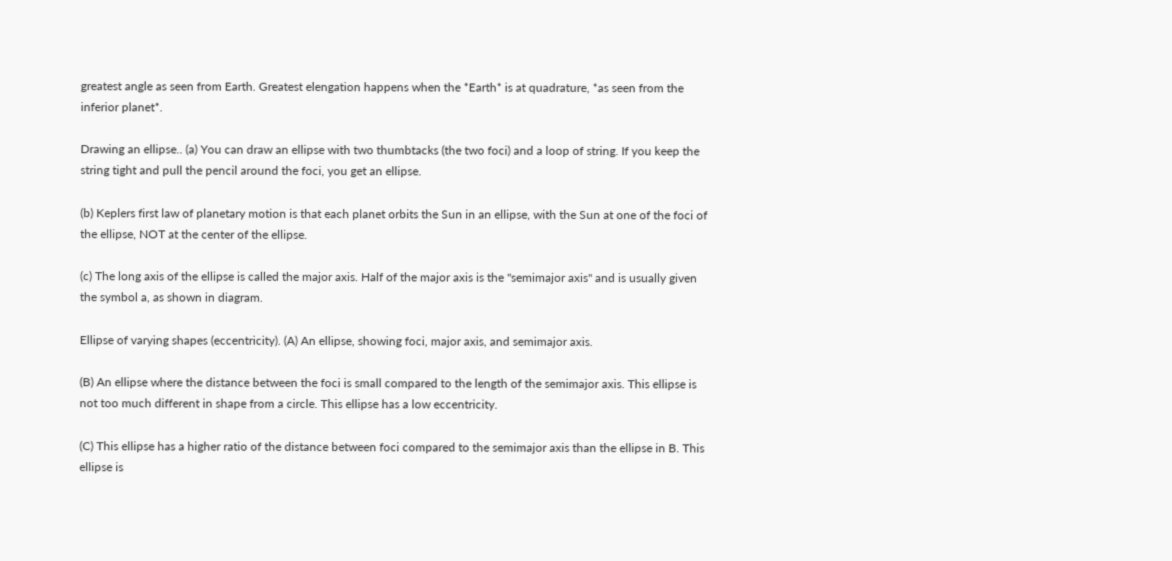greatest angle as seen from Earth. Greatest elengation happens when the *Earth* is at quadrature, *as seen from the inferior planet*.

Drawing an ellipse.. (a) You can draw an ellipse with two thumbtacks (the two foci) and a loop of string. If you keep the string tight and pull the pencil around the foci, you get an ellipse.

(b) Keplers first law of planetary motion is that each planet orbits the Sun in an ellipse, with the Sun at one of the foci of the ellipse, NOT at the center of the ellipse.

(c) The long axis of the ellipse is called the major axis. Half of the major axis is the "semimajor axis" and is usually given the symbol a, as shown in diagram.

Ellipse of varying shapes (eccentricity). (A) An ellipse, showing foci, major axis, and semimajor axis.

(B) An ellipse where the distance between the foci is small compared to the length of the semimajor axis. This ellipse is not too much different in shape from a circle. This ellipse has a low eccentricity.

(C) This ellipse has a higher ratio of the distance between foci compared to the semimajor axis than the ellipse in B. This ellipse is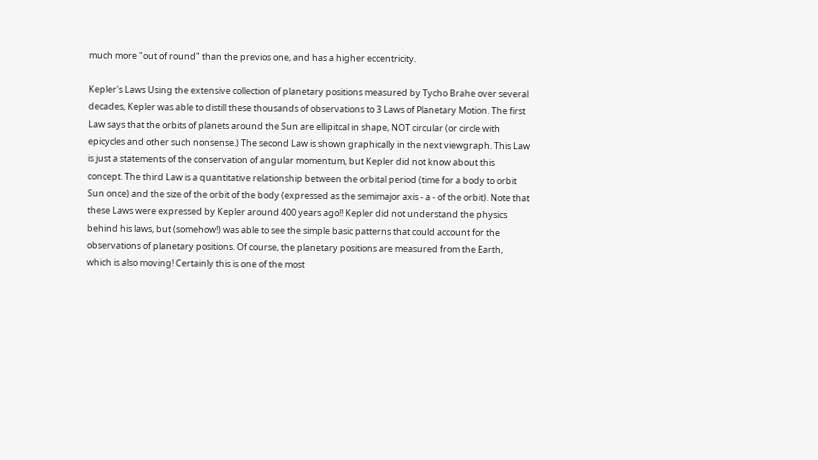much more "out of round" than the previos one, and has a higher eccentricity.

Kepler's Laws Using the extensive collection of planetary positions measured by Tycho Brahe over several decades, Kepler was able to distill these thousands of observations to 3 Laws of Planetary Motion. The first Law says that the orbits of planets around the Sun are ellipitcal in shape, NOT circular (or circle with epicycles and other such nonsense.) The second Law is shown graphically in the next viewgraph. This Law is just a statements of the conservation of angular momentum, but Kepler did not know about this concept. The third Law is a quantitative relationship between the orbital period (time for a body to orbit Sun once) and the size of the orbit of the body (expressed as the semimajor axis - a - of the orbit). Note that these Laws were expressed by Kepler around 400 years ago!! Kepler did not understand the physics behind his laws, but (somehow!) was able to see the simple basic patterns that could account for the observations of planetary positions. Of course, the planetary positions are measured from the Earth, which is also moving! Certainly this is one of the most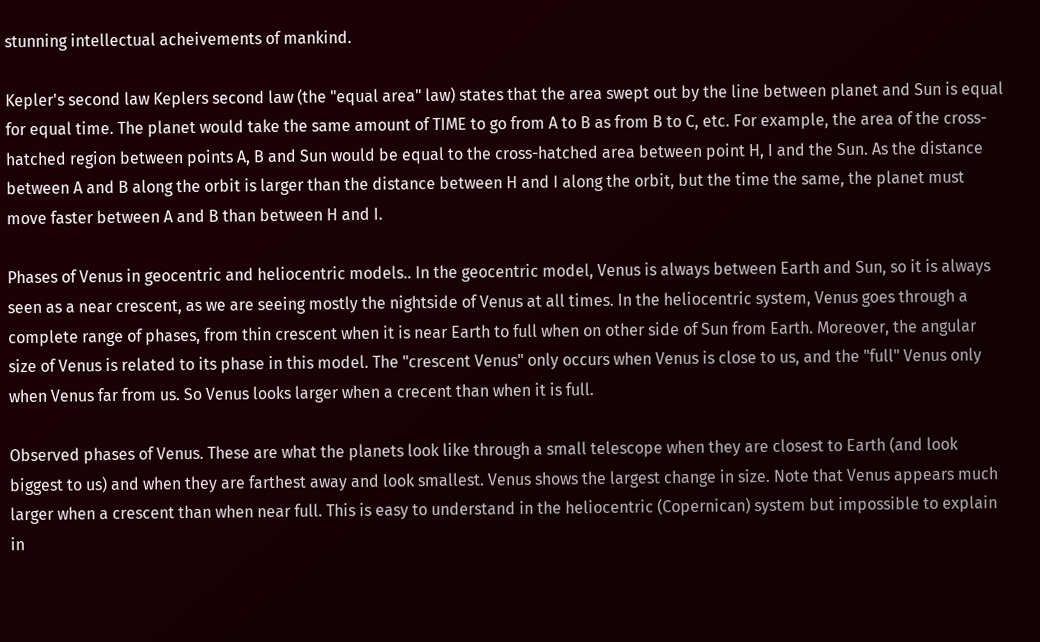stunning intellectual acheivements of mankind.

Kepler's second law Keplers second law (the "equal area" law) states that the area swept out by the line between planet and Sun is equal for equal time. The planet would take the same amount of TIME to go from A to B as from B to C, etc. For example, the area of the cross-hatched region between points A, B and Sun would be equal to the cross-hatched area between point H, I and the Sun. As the distance between A and B along the orbit is larger than the distance between H and I along the orbit, but the time the same, the planet must move faster between A and B than between H and I.

Phases of Venus in geocentric and heliocentric models.. In the geocentric model, Venus is always between Earth and Sun, so it is always seen as a near crescent, as we are seeing mostly the nightside of Venus at all times. In the heliocentric system, Venus goes through a complete range of phases, from thin crescent when it is near Earth to full when on other side of Sun from Earth. Moreover, the angular size of Venus is related to its phase in this model. The "crescent Venus" only occurs when Venus is close to us, and the "full" Venus only when Venus far from us. So Venus looks larger when a crecent than when it is full.

Observed phases of Venus. These are what the planets look like through a small telescope when they are closest to Earth (and look biggest to us) and when they are farthest away and look smallest. Venus shows the largest change in size. Note that Venus appears much larger when a crescent than when near full. This is easy to understand in the heliocentric (Copernican) system but impossible to explain in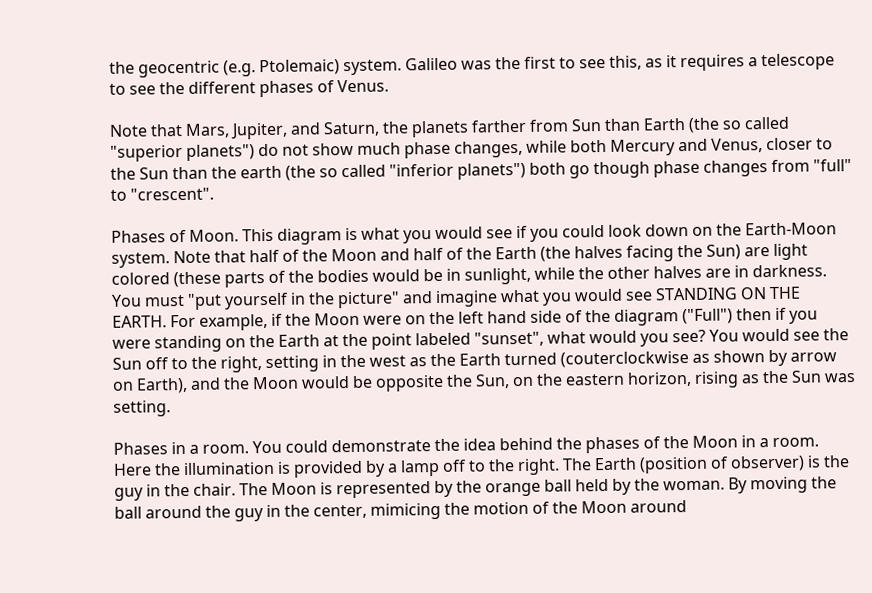the geocentric (e.g. Ptolemaic) system. Galileo was the first to see this, as it requires a telescope to see the different phases of Venus.

Note that Mars, Jupiter, and Saturn, the planets farther from Sun than Earth (the so called "superior planets") do not show much phase changes, while both Mercury and Venus, closer to the Sun than the earth (the so called "inferior planets") both go though phase changes from "full" to "crescent".

Phases of Moon. This diagram is what you would see if you could look down on the Earth-Moon system. Note that half of the Moon and half of the Earth (the halves facing the Sun) are light colored (these parts of the bodies would be in sunlight, while the other halves are in darkness. You must "put yourself in the picture" and imagine what you would see STANDING ON THE EARTH. For example, if the Moon were on the left hand side of the diagram ("Full") then if you were standing on the Earth at the point labeled "sunset", what would you see? You would see the Sun off to the right, setting in the west as the Earth turned (couterclockwise as shown by arrow on Earth), and the Moon would be opposite the Sun, on the eastern horizon, rising as the Sun was setting.

Phases in a room. You could demonstrate the idea behind the phases of the Moon in a room. Here the illumination is provided by a lamp off to the right. The Earth (position of observer) is the guy in the chair. The Moon is represented by the orange ball held by the woman. By moving the ball around the guy in the center, mimicing the motion of the Moon around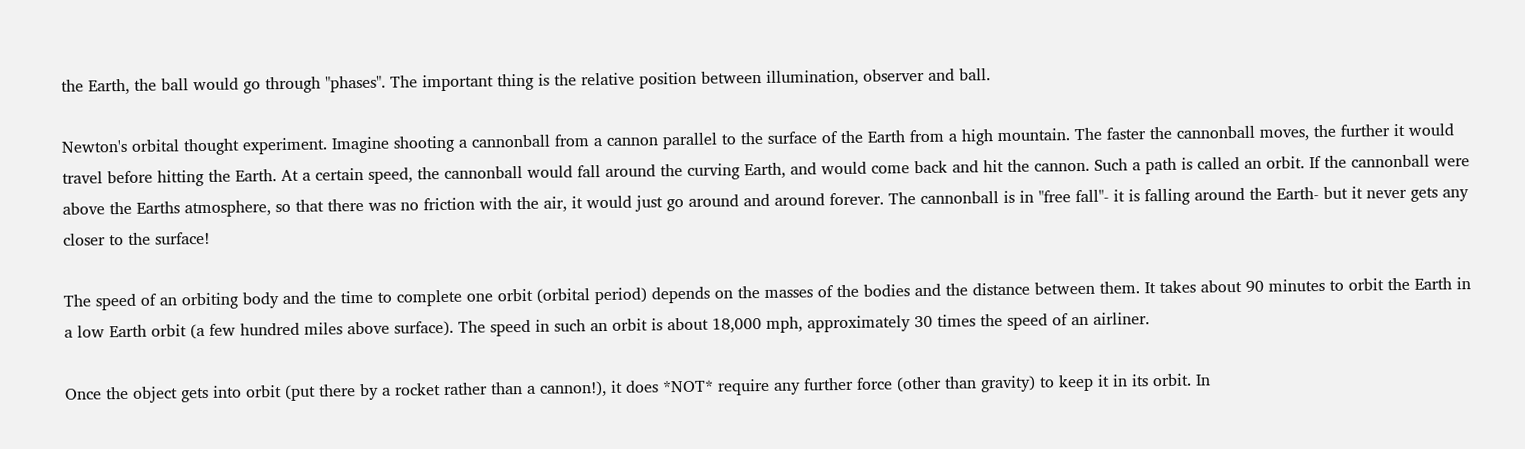the Earth, the ball would go through "phases". The important thing is the relative position between illumination, observer and ball.

Newton's orbital thought experiment. Imagine shooting a cannonball from a cannon parallel to the surface of the Earth from a high mountain. The faster the cannonball moves, the further it would travel before hitting the Earth. At a certain speed, the cannonball would fall around the curving Earth, and would come back and hit the cannon. Such a path is called an orbit. If the cannonball were above the Earths atmosphere, so that there was no friction with the air, it would just go around and around forever. The cannonball is in "free fall"- it is falling around the Earth- but it never gets any closer to the surface!

The speed of an orbiting body and the time to complete one orbit (orbital period) depends on the masses of the bodies and the distance between them. It takes about 90 minutes to orbit the Earth in a low Earth orbit (a few hundred miles above surface). The speed in such an orbit is about 18,000 mph, approximately 30 times the speed of an airliner.

Once the object gets into orbit (put there by a rocket rather than a cannon!), it does *NOT* require any further force (other than gravity) to keep it in its orbit. In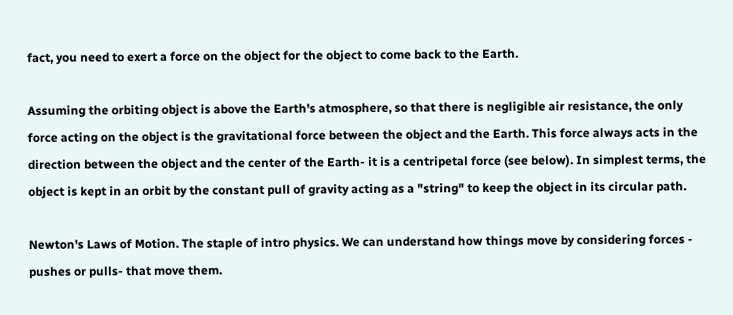fact, you need to exert a force on the object for the object to come back to the Earth.

Assuming the orbiting object is above the Earth's atmosphere, so that there is negligible air resistance, the only force acting on the object is the gravitational force between the object and the Earth. This force always acts in the direction between the object and the center of the Earth- it is a centripetal force (see below). In simplest terms, the object is kept in an orbit by the constant pull of gravity acting as a "string" to keep the object in its circular path.

Newton's Laws of Motion. The staple of intro physics. We can understand how things move by considering forces - pushes or pulls- that move them.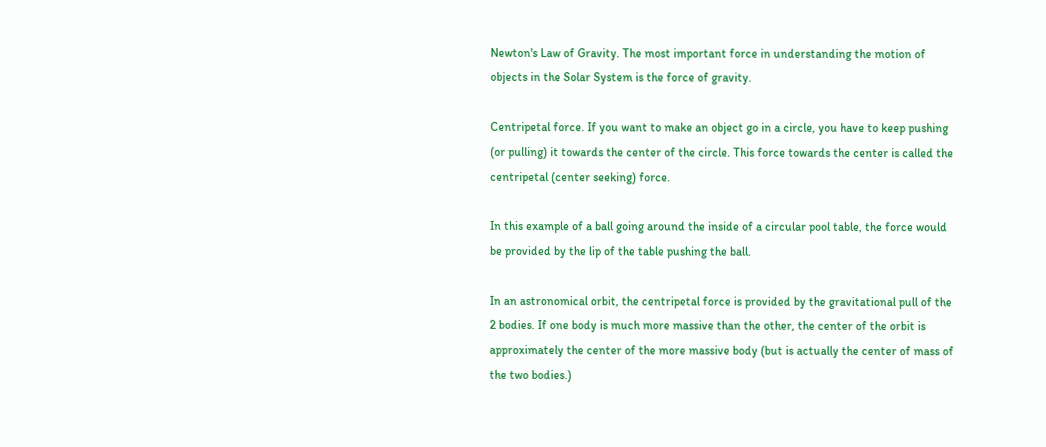Newton's Law of Gravity. The most important force in understanding the motion of objects in the Solar System is the force of gravity.

Centripetal force. If you want to make an object go in a circle, you have to keep pushing (or pulling) it towards the center of the circle. This force towards the center is called the centripetal (center seeking) force.

In this example of a ball going around the inside of a circular pool table, the force would be provided by the lip of the table pushing the ball.

In an astronomical orbit, the centripetal force is provided by the gravitational pull of the 2 bodies. If one body is much more massive than the other, the center of the orbit is approximately the center of the more massive body (but is actually the center of mass of the two bodies.)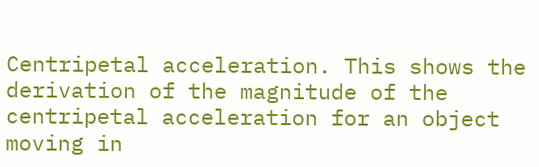Centripetal acceleration. This shows the derivation of the magnitude of the centripetal acceleration for an object moving in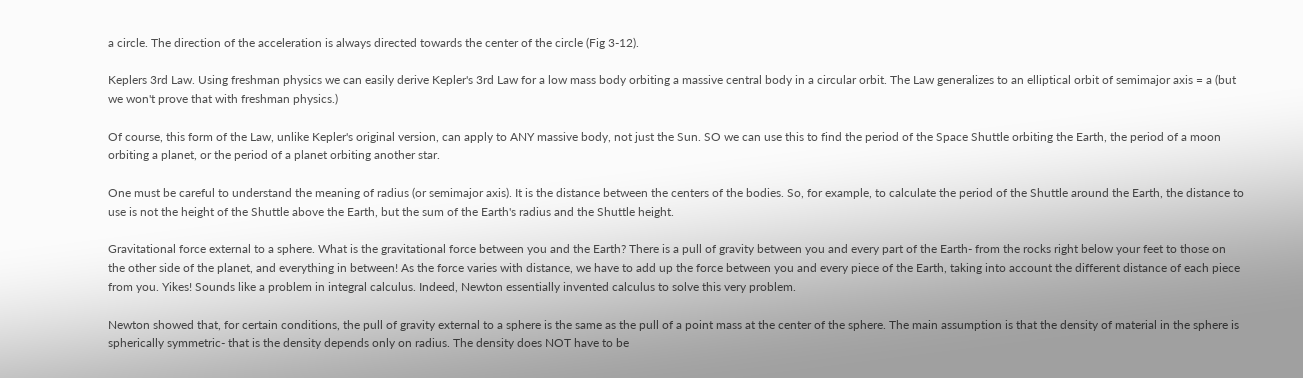a circle. The direction of the acceleration is always directed towards the center of the circle (Fig 3-12).

Keplers 3rd Law. Using freshman physics we can easily derive Kepler's 3rd Law for a low mass body orbiting a massive central body in a circular orbit. The Law generalizes to an elliptical orbit of semimajor axis = a (but we won't prove that with freshman physics.)

Of course, this form of the Law, unlike Kepler's original version, can apply to ANY massive body, not just the Sun. SO we can use this to find the period of the Space Shuttle orbiting the Earth, the period of a moon orbiting a planet, or the period of a planet orbiting another star.

One must be careful to understand the meaning of radius (or semimajor axis). It is the distance between the centers of the bodies. So, for example, to calculate the period of the Shuttle around the Earth, the distance to use is not the height of the Shuttle above the Earth, but the sum of the Earth's radius and the Shuttle height.

Gravitational force external to a sphere. What is the gravitational force between you and the Earth? There is a pull of gravity between you and every part of the Earth- from the rocks right below your feet to those on the other side of the planet, and everything in between! As the force varies with distance, we have to add up the force between you and every piece of the Earth, taking into account the different distance of each piece from you. Yikes! Sounds like a problem in integral calculus. Indeed, Newton essentially invented calculus to solve this very problem.

Newton showed that, for certain conditions, the pull of gravity external to a sphere is the same as the pull of a point mass at the center of the sphere. The main assumption is that the density of material in the sphere is spherically symmetric- that is the density depends only on radius. The density does NOT have to be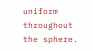uniform throughout the sphere.